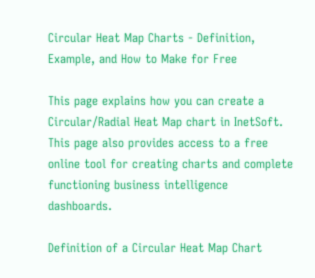Circular Heat Map Charts - Definition, Example, and How to Make for Free

This page explains how you can create a Circular/Radial Heat Map chart in InetSoft. This page also provides access to a free online tool for creating charts and complete functioning business intelligence dashboards.

Definition of a Circular Heat Map Chart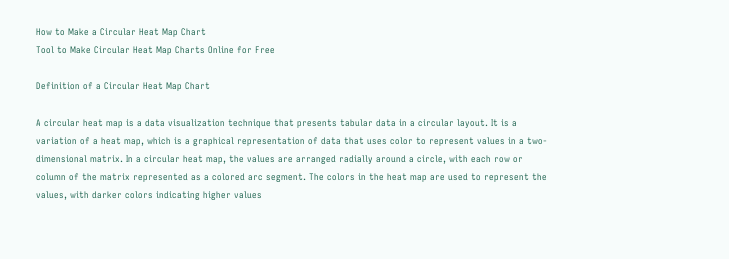How to Make a Circular Heat Map Chart
Tool to Make Circular Heat Map Charts Online for Free

Definition of a Circular Heat Map Chart

A circular heat map is a data visualization technique that presents tabular data in a circular layout. It is a variation of a heat map, which is a graphical representation of data that uses color to represent values in a two-dimensional matrix. In a circular heat map, the values are arranged radially around a circle, with each row or column of the matrix represented as a colored arc segment. The colors in the heat map are used to represent the values, with darker colors indicating higher values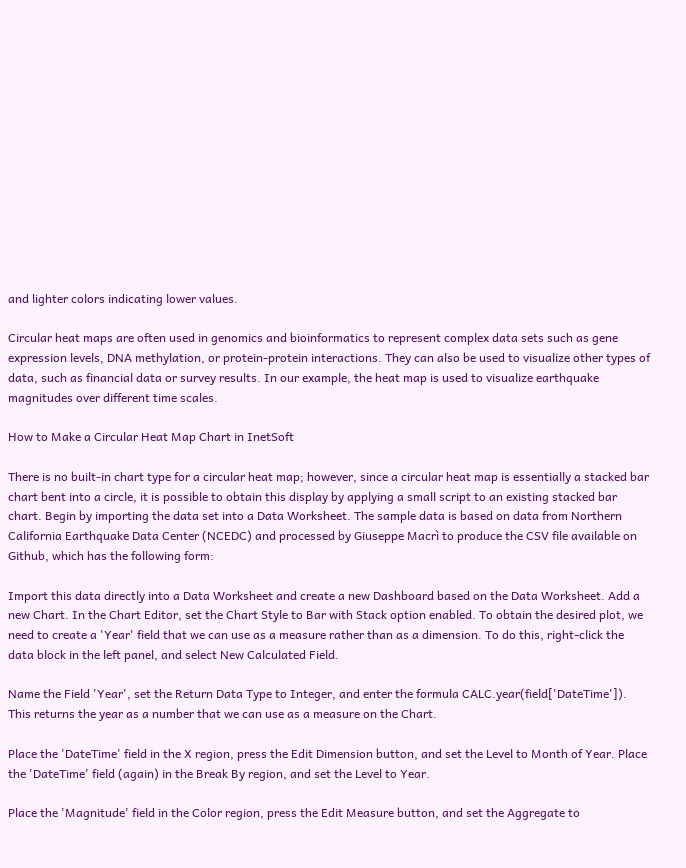and lighter colors indicating lower values.

Circular heat maps are often used in genomics and bioinformatics to represent complex data sets such as gene expression levels, DNA methylation, or protein-protein interactions. They can also be used to visualize other types of data, such as financial data or survey results. In our example, the heat map is used to visualize earthquake magnitudes over different time scales.

How to Make a Circular Heat Map Chart in InetSoft

There is no built-in chart type for a circular heat map; however, since a circular heat map is essentially a stacked bar chart bent into a circle, it is possible to obtain this display by applying a small script to an existing stacked bar chart. Begin by importing the data set into a Data Worksheet. The sample data is based on data from Northern California Earthquake Data Center (NCEDC) and processed by Giuseppe Macrì to produce the CSV file available on Github, which has the following form:

Import this data directly into a Data Worksheet and create a new Dashboard based on the Data Worksheet. Add a new Chart. In the Chart Editor, set the Chart Style to Bar with Stack option enabled. To obtain the desired plot, we need to create a 'Year' field that we can use as a measure rather than as a dimension. To do this, right-click the data block in the left panel, and select New Calculated Field.

Name the Field 'Year', set the Return Data Type to Integer, and enter the formula CALC.year(field['DateTime']). This returns the year as a number that we can use as a measure on the Chart.

Place the 'DateTime' field in the X region, press the Edit Dimension button, and set the Level to Month of Year. Place the 'DateTime' field (again) in the Break By region, and set the Level to Year.

Place the 'Magnitude' field in the Color region, press the Edit Measure button, and set the Aggregate to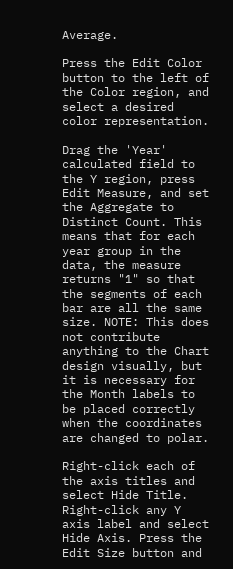Average.

Press the Edit Color button to the left of the Color region, and select a desired color representation.

Drag the 'Year' calculated field to the Y region, press Edit Measure, and set the Aggregate to Distinct Count. This means that for each year group in the data, the measure returns "1" so that the segments of each bar are all the same size. NOTE: This does not contribute anything to the Chart design visually, but it is necessary for the Month labels to be placed correctly when the coordinates are changed to polar.

Right-click each of the axis titles and select Hide Title. Right-click any Y axis label and select Hide Axis. Press the Edit Size button and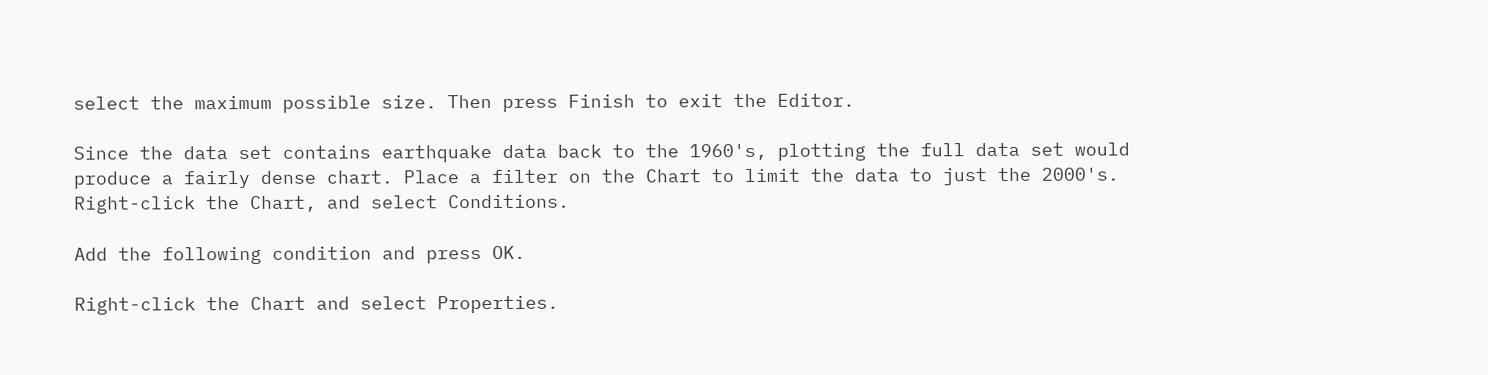select the maximum possible size. Then press Finish to exit the Editor.

Since the data set contains earthquake data back to the 1960's, plotting the full data set would produce a fairly dense chart. Place a filter on the Chart to limit the data to just the 2000's. Right-click the Chart, and select Conditions.

Add the following condition and press OK.

Right-click the Chart and select Properties.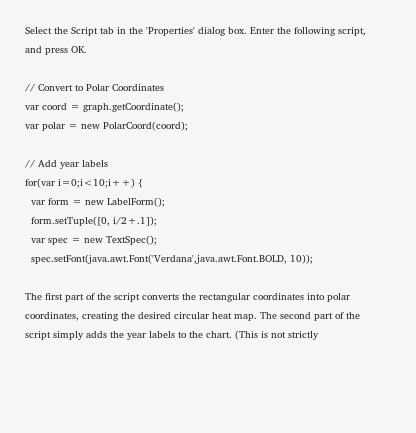Select the Script tab in the 'Properties' dialog box. Enter the following script, and press OK.

// Convert to Polar Coordinates
var coord = graph.getCoordinate();
var polar = new PolarCoord(coord);

// Add year labels
for(var i=0;i<10;i++) {
  var form = new LabelForm();
  form.setTuple([0, i/2+.1]);
  var spec = new TextSpec();
  spec.setFont(java.awt.Font('Verdana',java.awt.Font.BOLD, 10));

The first part of the script converts the rectangular coordinates into polar coordinates, creating the desired circular heat map. The second part of the script simply adds the year labels to the chart. (This is not strictly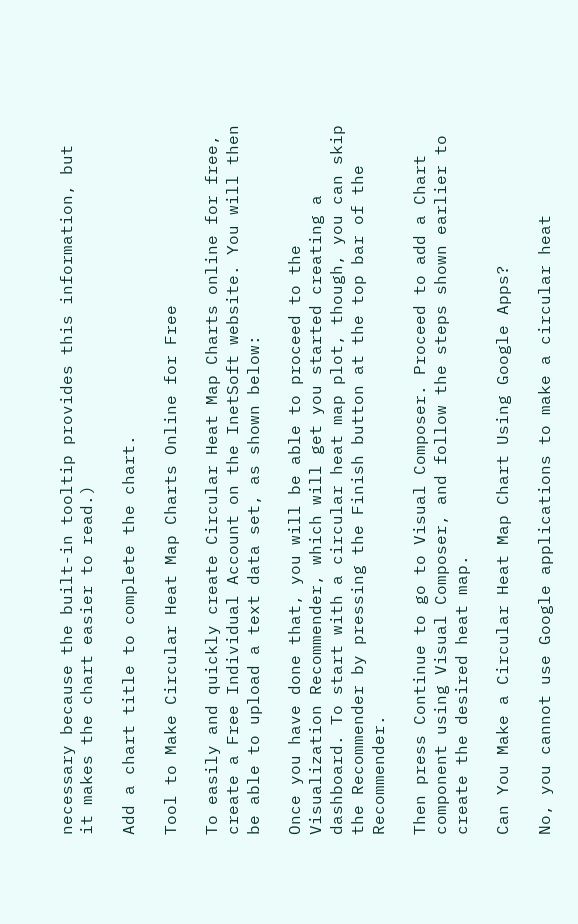necessary because the built-in tooltip provides this information, but it makes the chart easier to read.)

Add a chart title to complete the chart.

Tool to Make Circular Heat Map Charts Online for Free

To easily and quickly create Circular Heat Map Charts online for free, create a Free Individual Account on the InetSoft website. You will then be able to upload a text data set, as shown below:

Once you have done that, you will be able to proceed to the Visualization Recommender, which will get you started creating a dashboard. To start with a circular heat map plot, though, you can skip the Recommender by pressing the Finish button at the top bar of the Recommender.

Then press Continue to go to Visual Composer. Proceed to add a Chart component using Visual Composer, and follow the steps shown earlier to create the desired heat map.

Can You Make a Circular Heat Map Chart Using Google Apps?

No, you cannot use Google applications to make a circular heat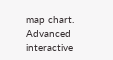map chart. Advanced interactive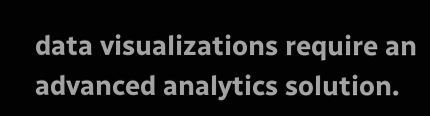data visualizations require an advanced analytics solution.